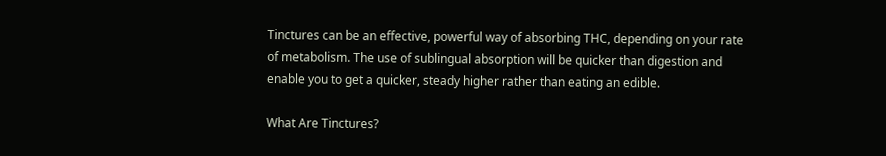Tinctures can be an effective, powerful way of absorbing THC, depending on your rate of metabolism. The use of sublingual absorption will be quicker than digestion and enable you to get a quicker, steady higher rather than eating an edible.

What Are Tinctures?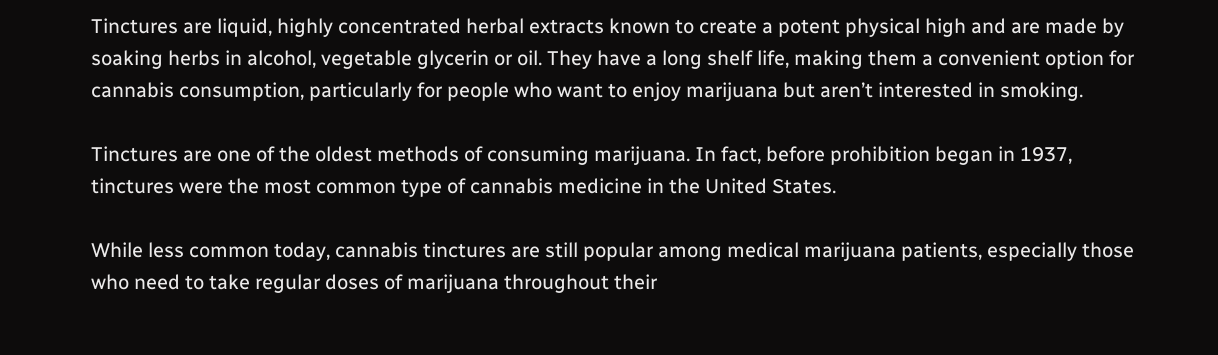Tinctures are liquid, highly concentrated herbal extracts known to create a potent physical high and are made by soaking herbs in alcohol, vegetable glycerin or oil. They have a long shelf life, making them a convenient option for cannabis consumption, particularly for people who want to enjoy marijuana but aren’t interested in smoking.

Tinctures are one of the oldest methods of consuming marijuana. In fact, before prohibition began in 1937, tinctures were the most common type of cannabis medicine in the United States.

While less common today, cannabis tinctures are still popular among medical marijuana patients, especially those who need to take regular doses of marijuana throughout their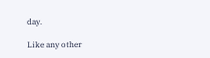day.

Like any other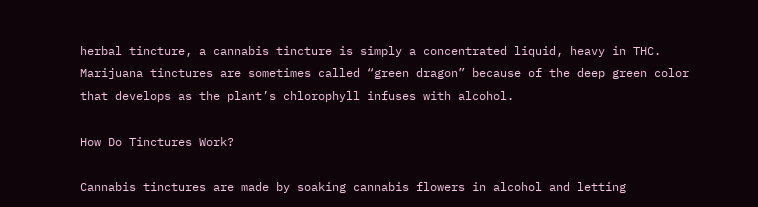herbal tincture, a cannabis tincture is simply a concentrated liquid, heavy in THC. Marijuana tinctures are sometimes called “green dragon” because of the deep green color that develops as the plant’s chlorophyll infuses with alcohol.

How Do Tinctures Work?

Cannabis tinctures are made by soaking cannabis flowers in alcohol and letting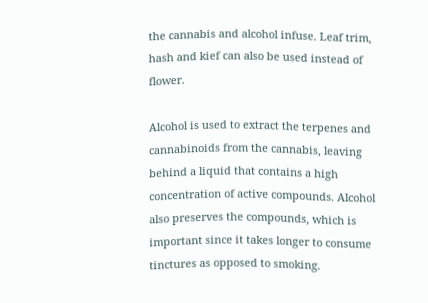the cannabis and alcohol infuse. Leaf trim, hash and kief can also be used instead of flower.

Alcohol is used to extract the terpenes and cannabinoids from the cannabis, leaving behind a liquid that contains a high concentration of active compounds. Alcohol also preserves the compounds, which is important since it takes longer to consume tinctures as opposed to smoking.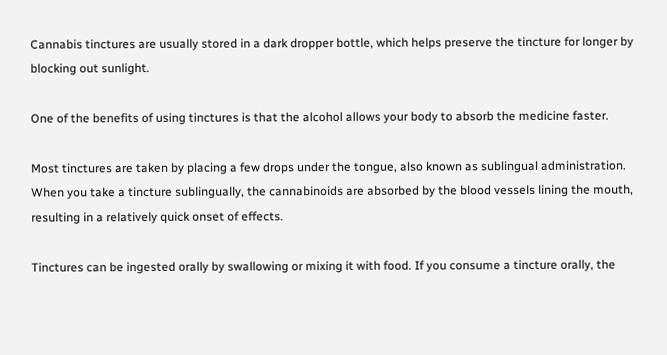Cannabis tinctures are usually stored in a dark dropper bottle, which helps preserve the tincture for longer by blocking out sunlight.

One of the benefits of using tinctures is that the alcohol allows your body to absorb the medicine faster.

Most tinctures are taken by placing a few drops under the tongue, also known as sublingual administration. When you take a tincture sublingually, the cannabinoids are absorbed by the blood vessels lining the mouth, resulting in a relatively quick onset of effects.

Tinctures can be ingested orally by swallowing or mixing it with food. If you consume a tincture orally, the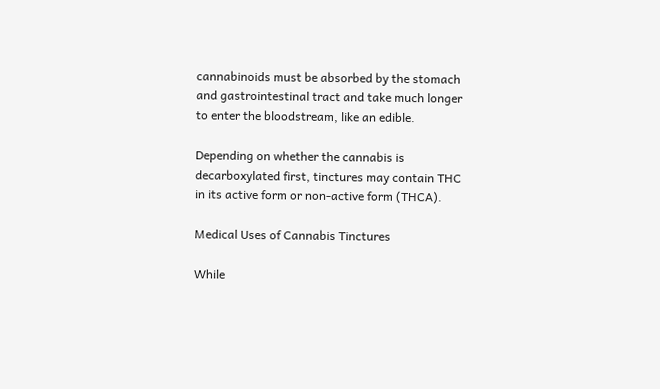cannabinoids must be absorbed by the stomach and gastrointestinal tract and take much longer to enter the bloodstream, like an edible.

Depending on whether the cannabis is decarboxylated first, tinctures may contain THC in its active form or non-active form (THCA).

Medical Uses of Cannabis Tinctures

While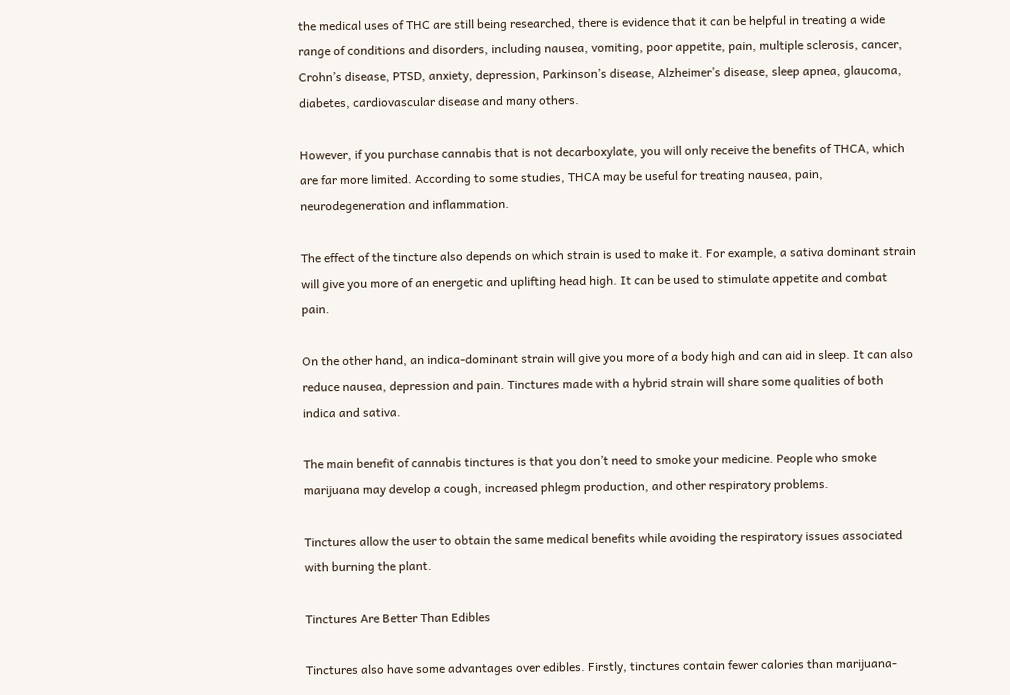the medical uses of THC are still being researched, there is evidence that it can be helpful in treating a wide range of conditions and disorders, including nausea, vomiting, poor appetite, pain, multiple sclerosis, cancer, Crohn’s disease, PTSD, anxiety, depression, Parkinson’s disease, Alzheimer’s disease, sleep apnea, glaucoma, diabetes, cardiovascular disease and many others.

However, if you purchase cannabis that is not decarboxylate, you will only receive the benefits of THCA, which are far more limited. According to some studies, THCA may be useful for treating nausea, pain, neurodegeneration and inflammation.

The effect of the tincture also depends on which strain is used to make it. For example, a sativa dominant strain will give you more of an energetic and uplifting head high. It can be used to stimulate appetite and combat pain.

On the other hand, an indica-dominant strain will give you more of a body high and can aid in sleep. It can also reduce nausea, depression and pain. Tinctures made with a hybrid strain will share some qualities of both indica and sativa.

The main benefit of cannabis tinctures is that you don’t need to smoke your medicine. People who smoke marijuana may develop a cough, increased phlegm production, and other respiratory problems.

Tinctures allow the user to obtain the same medical benefits while avoiding the respiratory issues associated with burning the plant.

Tinctures Are Better Than Edibles

Tinctures also have some advantages over edibles. Firstly, tinctures contain fewer calories than marijuana-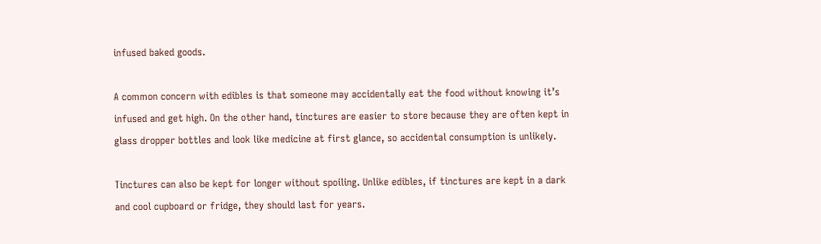infused baked goods.

A common concern with edibles is that someone may accidentally eat the food without knowing it’s infused and get high. On the other hand, tinctures are easier to store because they are often kept in glass dropper bottles and look like medicine at first glance, so accidental consumption is unlikely.

Tinctures can also be kept for longer without spoiling. Unlike edibles, if tinctures are kept in a dark and cool cupboard or fridge, they should last for years.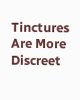Tinctures Are More Discreet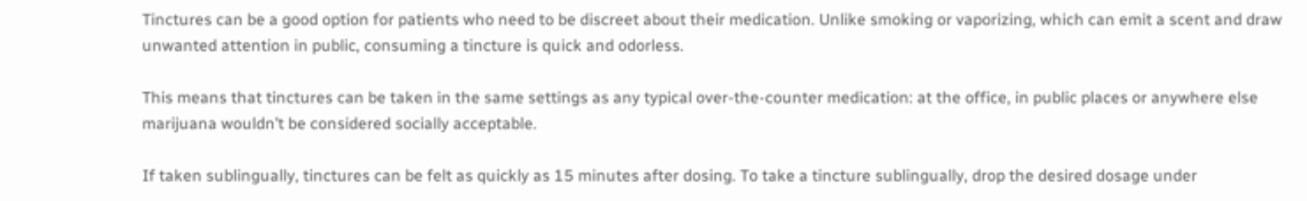Tinctures can be a good option for patients who need to be discreet about their medication. Unlike smoking or vaporizing, which can emit a scent and draw unwanted attention in public, consuming a tincture is quick and odorless.

This means that tinctures can be taken in the same settings as any typical over-the-counter medication: at the office, in public places or anywhere else marijuana wouldn’t be considered socially acceptable.

If taken sublingually, tinctures can be felt as quickly as 15 minutes after dosing. To take a tincture sublingually, drop the desired dosage under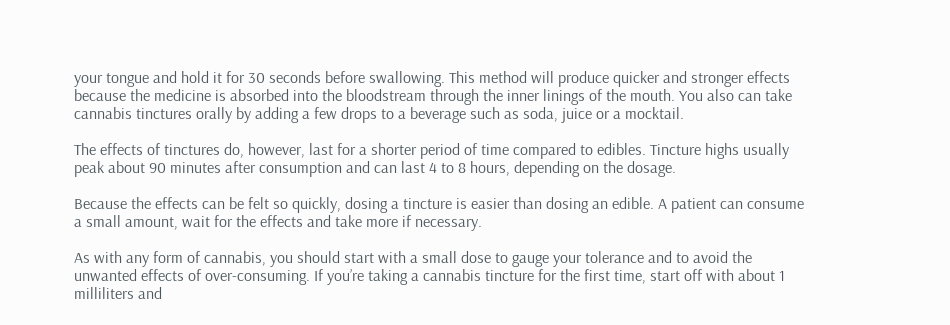your tongue and hold it for 30 seconds before swallowing. This method will produce quicker and stronger effects because the medicine is absorbed into the bloodstream through the inner linings of the mouth. You also can take cannabis tinctures orally by adding a few drops to a beverage such as soda, juice or a mocktail.

The effects of tinctures do, however, last for a shorter period of time compared to edibles. Tincture highs usually peak about 90 minutes after consumption and can last 4 to 8 hours, depending on the dosage.

Because the effects can be felt so quickly, dosing a tincture is easier than dosing an edible. A patient can consume a small amount, wait for the effects and take more if necessary.

As with any form of cannabis, you should start with a small dose to gauge your tolerance and to avoid the unwanted effects of over-consuming. If you’re taking a cannabis tincture for the first time, start off with about 1 milliliters and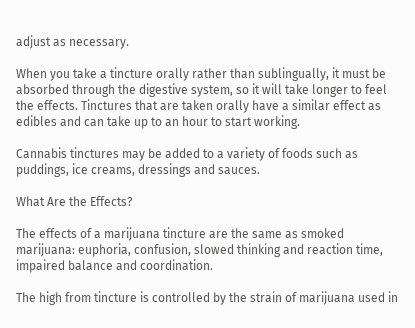adjust as necessary.

When you take a tincture orally rather than sublingually, it must be absorbed through the digestive system, so it will take longer to feel the effects. Tinctures that are taken orally have a similar effect as edibles and can take up to an hour to start working.

Cannabis tinctures may be added to a variety of foods such as puddings, ice creams, dressings and sauces.

What Are the Effects?

The effects of a marijuana tincture are the same as smoked marijuana: euphoria, confusion, slowed thinking and reaction time, impaired balance and coordination.

The high from tincture is controlled by the strain of marijuana used in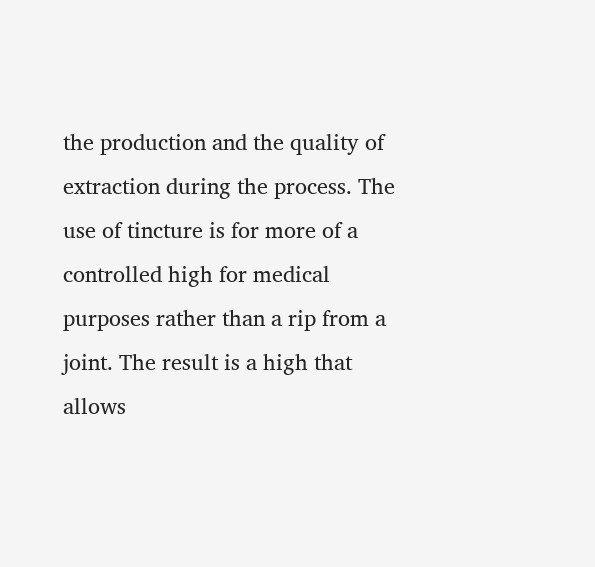the production and the quality of extraction during the process. The use of tincture is for more of a controlled high for medical purposes rather than a rip from a joint. The result is a high that allows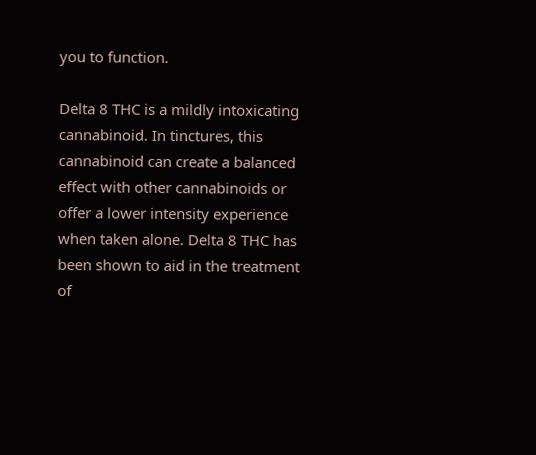you to function.

Delta 8 THC is a mildly intoxicating cannabinoid. In tinctures, this cannabinoid can create a balanced effect with other cannabinoids or offer a lower intensity experience when taken alone. Delta 8 THC has been shown to aid in the treatment of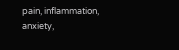pain, inflammation, anxiety,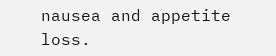nausea and appetite loss.